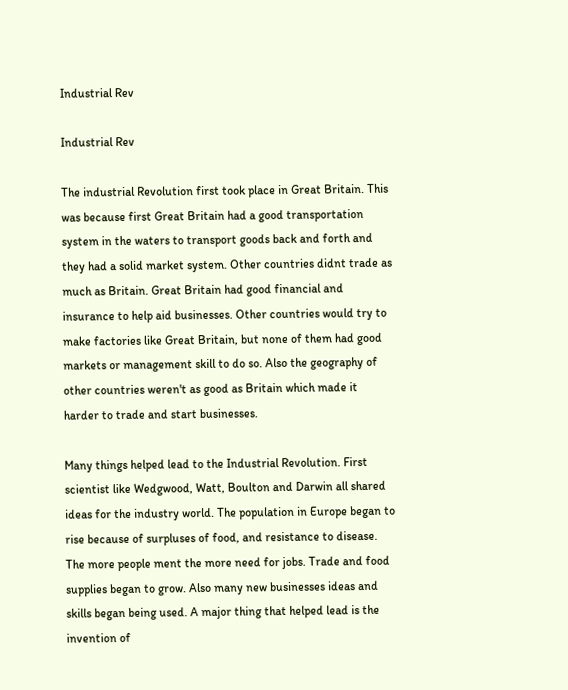Industrial Rev

Industrial Rev

The industrial Revolution first took place in Great Britain. This was because first Great Britain had a good transportation system in the waters to transport goods back and forth and they had a solid market system. Other countries didnt trade as much as Britain. Great Britain had good financial and insurance to help aid businesses. Other countries would try to make factories like Great Britain, but none of them had good markets or management skill to do so. Also the geography of other countries weren't as good as Britain which made it harder to trade and start businesses.

Many things helped lead to the Industrial Revolution. First scientist like Wedgwood, Watt, Boulton and Darwin all shared ideas for the industry world. The population in Europe began to rise because of surpluses of food, and resistance to disease. The more people ment the more need for jobs. Trade and food supplies began to grow. Also many new businesses ideas and skills began being used. A major thing that helped lead is the invention of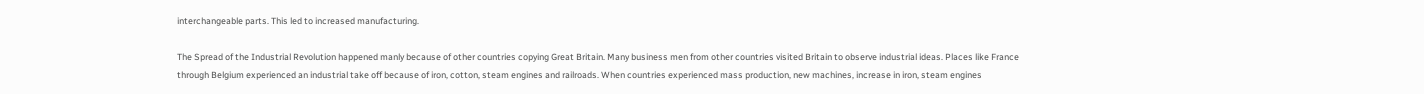interchangeable parts. This led to increased manufacturing.

The Spread of the Industrial Revolution happened manly because of other countries copying Great Britain. Many business men from other countries visited Britain to observe industrial ideas. Places like France through Belgium experienced an industrial take off because of iron, cotton, steam engines and railroads. When countries experienced mass production, new machines, increase in iron, steam engines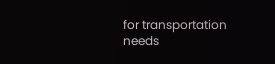for transportation needs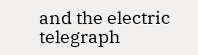and the electric telegraph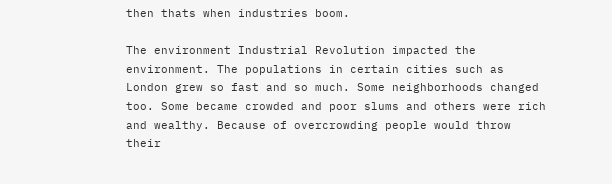then thats when industries boom.

The environment Industrial Revolution impacted the environment. The populations in certain cities such as London grew so fast and so much. Some neighborhoods changed too. Some became crowded and poor slums and others were rich and wealthy. Because of overcrowding people would throw their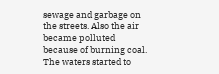sewage and garbage on the streets. Also the air became polluted because of burning coal. The waters started to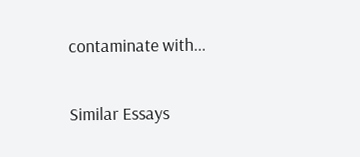contaminate with...

Similar Essays